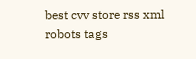best cvv store rss xml robots tags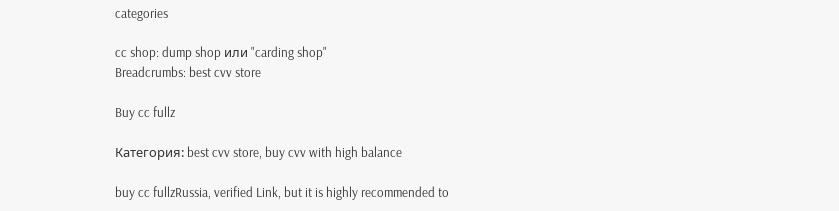categories

cc shop: dump shop или "carding shop"
Breadcrumbs: best cvv store

Buy cc fullz

Категория: best cvv store, buy cvv with high balance

buy cc fullzRussia, verified Link, but it is highly recommended to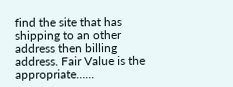find the site that has shipping to an other address then billing address. Fair Value is the appropriate…...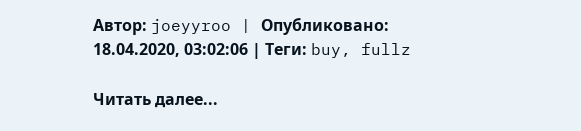Автор: joeyyroo | Опубликовано: 18.04.2020, 03:02:06 | Теги: buy, fullz

Читать далее...